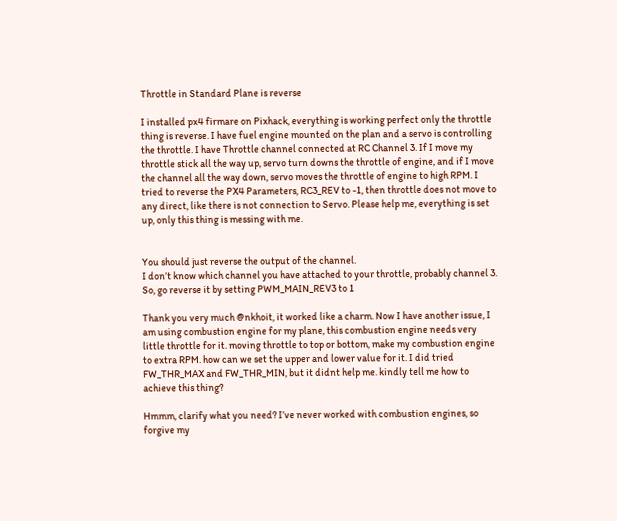Throttle in Standard Plane is reverse

I installed px4 firmare on Pixhack, everything is working perfect only the throttle thing is reverse. I have fuel engine mounted on the plan and a servo is controlling the throttle. I have Throttle channel connected at RC Channel 3. If I move my throttle stick all the way up, servo turn downs the throttle of engine, and if I move the channel all the way down, servo moves the throttle of engine to high RPM. I tried to reverse the PX4 Parameters, RC3_REV to -1, then throttle does not move to any direct, like there is not connection to Servo. Please help me, everything is set up, only this thing is messing with me.


You should just reverse the output of the channel.
I don’t know which channel you have attached to your throttle, probably channel 3.
So, go reverse it by setting PWM_MAIN_REV3 to 1

Thank you very much @nkhoit, it worked like a charm. Now I have another issue, I am using combustion engine for my plane, this combustion engine needs very little throttle for it. moving throttle to top or bottom, make my combustion engine to extra RPM. how can we set the upper and lower value for it. I did tried FW_THR_MAX and FW_THR_MIN, but it didnt help me. kindly tell me how to achieve this thing?

Hmmm, clarify what you need? I’ve never worked with combustion engines, so forgive my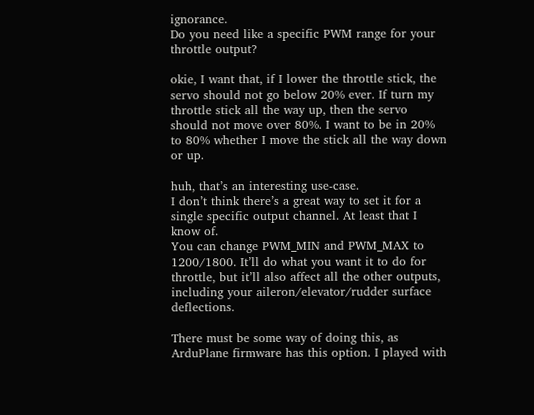ignorance.
Do you need like a specific PWM range for your throttle output?

okie, I want that, if I lower the throttle stick, the servo should not go below 20% ever. If turn my throttle stick all the way up, then the servo should not move over 80%. I want to be in 20% to 80% whether I move the stick all the way down or up.

huh, that’s an interesting use-case.
I don’t think there’s a great way to set it for a single specific output channel. At least that I know of.
You can change PWM_MIN and PWM_MAX to 1200/1800. It’ll do what you want it to do for throttle, but it’ll also affect all the other outputs, including your aileron/elevator/rudder surface deflections.

There must be some way of doing this, as ArduPlane firmware has this option. I played with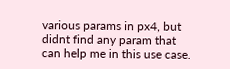various params in px4, but didnt find any param that can help me in this use case.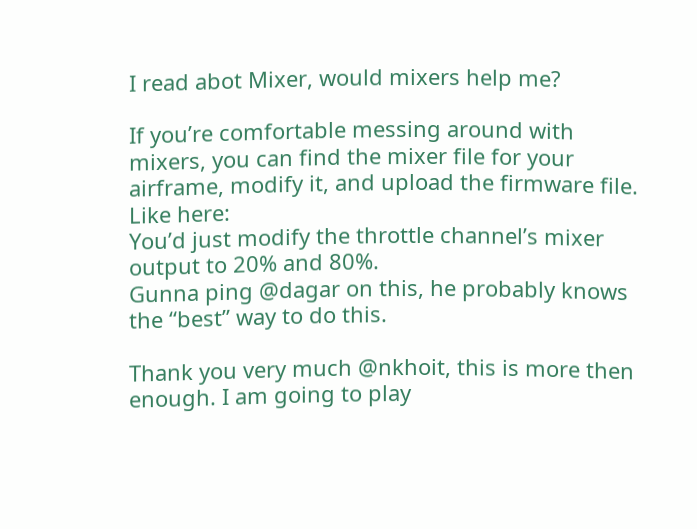I read abot Mixer, would mixers help me?

If you’re comfortable messing around with mixers, you can find the mixer file for your airframe, modify it, and upload the firmware file.
Like here:
You’d just modify the throttle channel’s mixer output to 20% and 80%.
Gunna ping @dagar on this, he probably knows the “best” way to do this.

Thank you very much @nkhoit, this is more then enough. I am going to play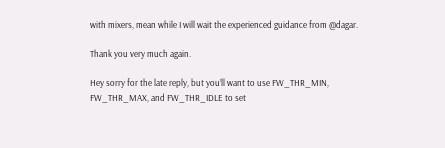with mixers, mean while I will wait the experienced guidance from @dagar.

Thank you very much again.

Hey sorry for the late reply, but you’ll want to use FW_THR_MIN, FW_THR_MAX, and FW_THR_IDLE to set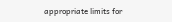appropriate limits for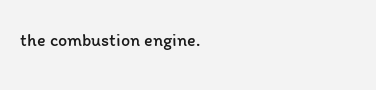the combustion engine.